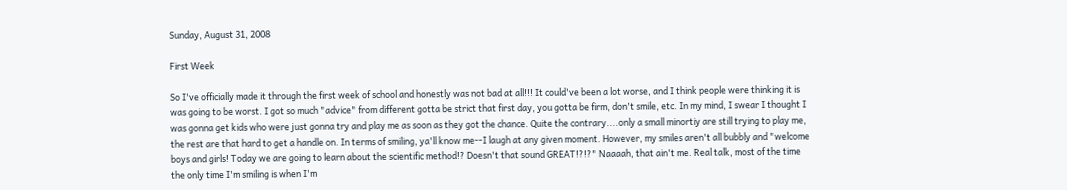Sunday, August 31, 2008

First Week

So I've officially made it through the first week of school and honestly was not bad at all!!! It could've been a lot worse, and I think people were thinking it is was going to be worst. I got so much "advice" from different gotta be strict that first day, you gotta be firm, don't smile, etc. In my mind, I swear I thought I was gonna get kids who were just gonna try and play me as soon as they got the chance. Quite the contrary....only a small minortiy are still trying to play me, the rest are that hard to get a handle on. In terms of smiling, ya'll know me--I laugh at any given moment. However, my smiles aren't all bubbly and "welcome boys and girls! Today we are going to learn about the scientific method!? Doesn't that sound GREAT!?!?" Naaaah, that ain't me. Real talk, most of the time the only time I'm smiling is when I'm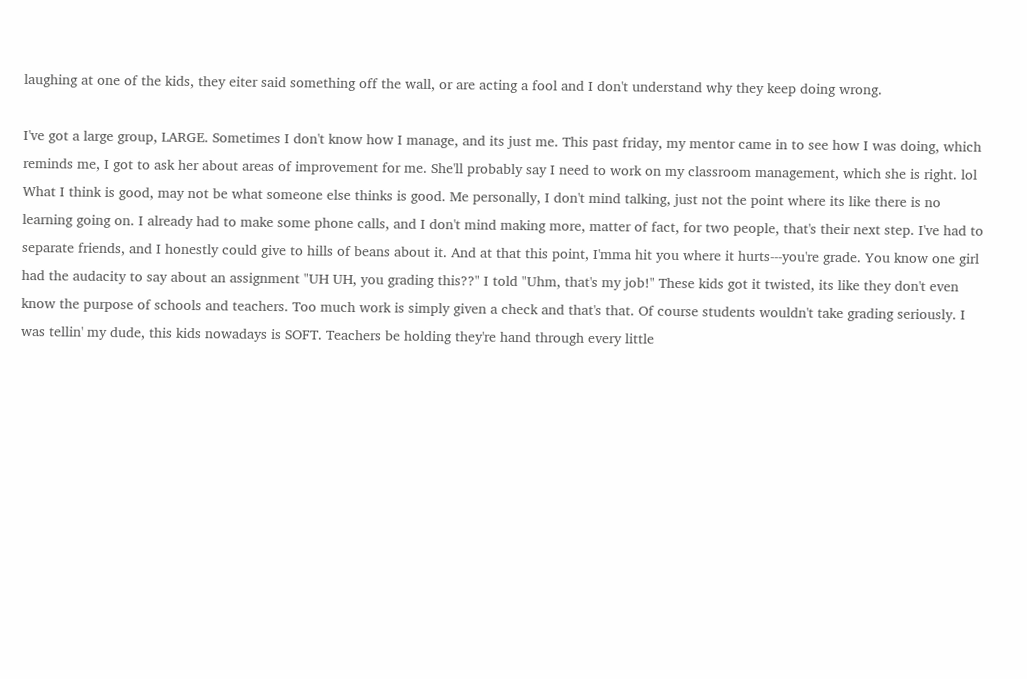laughing at one of the kids, they eiter said something off the wall, or are acting a fool and I don't understand why they keep doing wrong.

I've got a large group, LARGE. Sometimes I don't know how I manage, and its just me. This past friday, my mentor came in to see how I was doing, which reminds me, I got to ask her about areas of improvement for me. She'll probably say I need to work on my classroom management, which she is right. lol What I think is good, may not be what someone else thinks is good. Me personally, I don't mind talking, just not the point where its like there is no learning going on. I already had to make some phone calls, and I don't mind making more, matter of fact, for two people, that's their next step. I've had to separate friends, and I honestly could give to hills of beans about it. And at that this point, I'mma hit you where it hurts---you're grade. You know one girl had the audacity to say about an assignment "UH UH, you grading this??" I told "Uhm, that's my job!" These kids got it twisted, its like they don't even know the purpose of schools and teachers. Too much work is simply given a check and that's that. Of course students wouldn't take grading seriously. I was tellin' my dude, this kids nowadays is SOFT. Teachers be holding they're hand through every little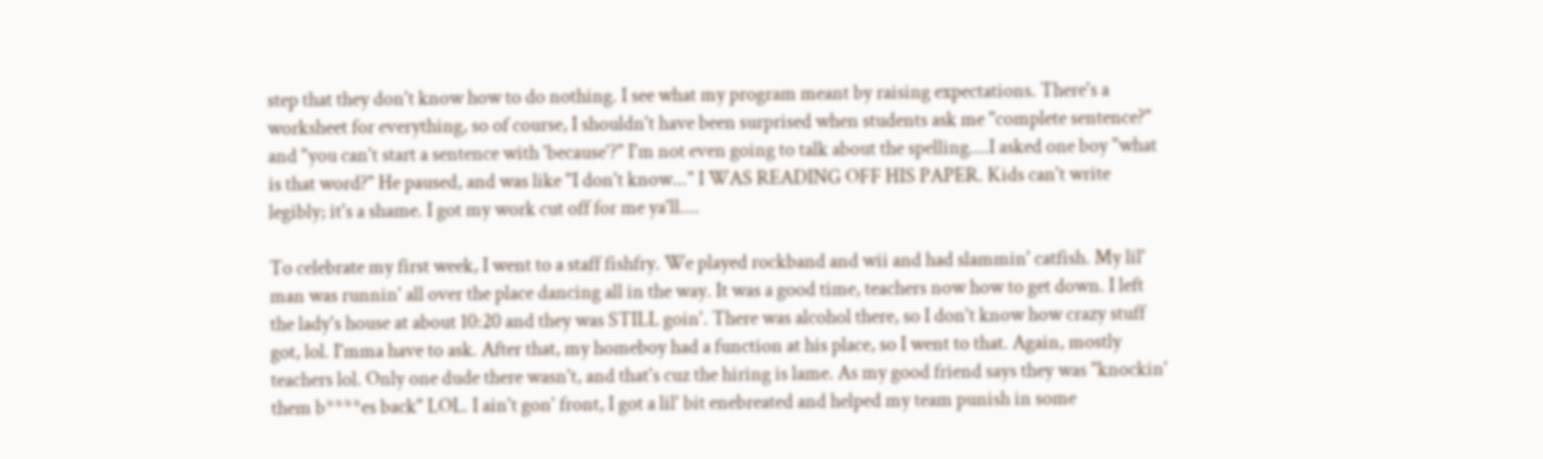step that they don't know how to do nothing. I see what my program meant by raising expectations. There's a worksheet for everything, so of course, I shouldn't have been surprised when students ask me "complete sentence?" and "you can't start a sentence with 'because'?" I'm not even going to talk about the spelling....I asked one boy "what is that word?" He paused, and was like "I don't know..." I WAS READING OFF HIS PAPER. Kids can't write legibly; it's a shame. I got my work cut off for me ya'll....

To celebrate my first week, I went to a staff fishfry. We played rockband and wii and had slammin' catfish. My lil' man was runnin' all over the place dancing all in the way. It was a good time, teachers now how to get down. I left the lady's house at about 10:20 and they was STILL goin'. There was alcohol there, so I don't know how crazy stuff got, lol. I'mma have to ask. After that, my homeboy had a function at his place, so I went to that. Again, mostly teachers lol. Only one dude there wasn't, and that's cuz the hiring is lame. As my good friend says they was "knockin' them b****es back" LOL. I ain't gon' front, I got a lil' bit enebreated and helped my team punish in some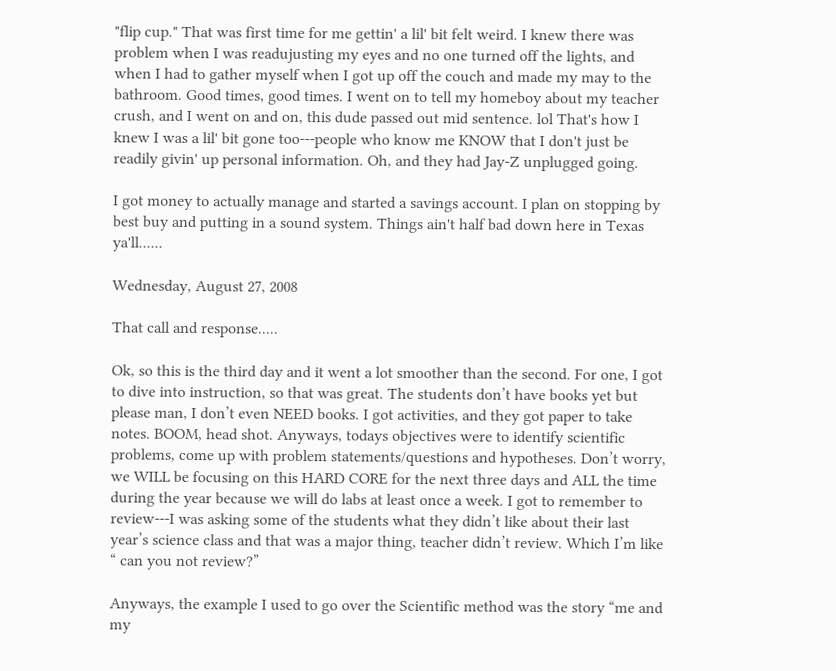"flip cup." That was first time for me gettin' a lil' bit felt weird. I knew there was problem when I was readujusting my eyes and no one turned off the lights, and when I had to gather myself when I got up off the couch and made my may to the bathroom. Good times, good times. I went on to tell my homeboy about my teacher crush, and I went on and on, this dude passed out mid sentence. lol That's how I knew I was a lil' bit gone too---people who know me KNOW that I don't just be readily givin' up personal information. Oh, and they had Jay-Z unplugged going.

I got money to actually manage and started a savings account. I plan on stopping by best buy and putting in a sound system. Things ain't half bad down here in Texas ya'll......

Wednesday, August 27, 2008

That call and response.....

Ok, so this is the third day and it went a lot smoother than the second. For one, I got to dive into instruction, so that was great. The students don’t have books yet but please man, I don’t even NEED books. I got activities, and they got paper to take notes. BOOM, head shot. Anyways, todays objectives were to identify scientific problems, come up with problem statements/questions and hypotheses. Don’t worry, we WILL be focusing on this HARD CORE for the next three days and ALL the time during the year because we will do labs at least once a week. I got to remember to review---I was asking some of the students what they didn’t like about their last year’s science class and that was a major thing, teacher didn’t review. Which I’m like “ can you not review?”

Anyways, the example I used to go over the Scientific method was the story “me and my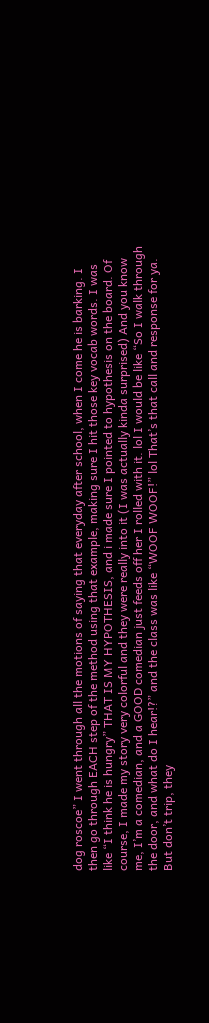dog roscoe” I went through all the motions of saying that everyday after school, when I come he is barking. I then go through EACH step of the method using that example, making sure I hit those key vocab words. I was like “I think he is hungry” THAT IS MY HYPOTHESIS, and i made sure I pointed to hypothesis on the board. Of course, I made my story very colorful and they were really into it (I was actually kinda surprised) And you know me, I’m a comedian, and a GOOD comedian just feeds off her I rolled with it. lol I would be like “So I walk through the door, and what do I hear!?” and the class was like “WOOF WOOF!” lol That’s that call and response for ya. But don’t trip, they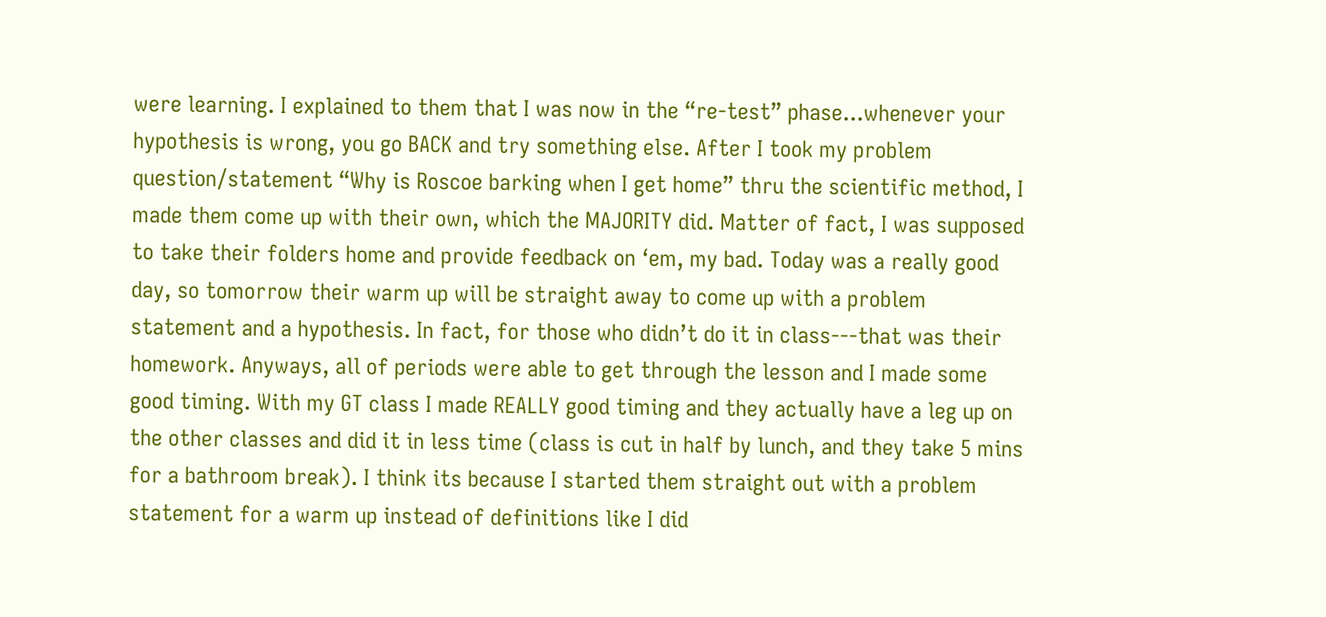were learning. I explained to them that I was now in the “re-test” phase...whenever your hypothesis is wrong, you go BACK and try something else. After I took my problem question/statement “Why is Roscoe barking when I get home” thru the scientific method, I made them come up with their own, which the MAJORITY did. Matter of fact, I was supposed to take their folders home and provide feedback on ‘em, my bad. Today was a really good day, so tomorrow their warm up will be straight away to come up with a problem statement and a hypothesis. In fact, for those who didn’t do it in class---that was their homework. Anyways, all of periods were able to get through the lesson and I made some good timing. With my GT class I made REALLY good timing and they actually have a leg up on the other classes and did it in less time (class is cut in half by lunch, and they take 5 mins for a bathroom break). I think its because I started them straight out with a problem statement for a warm up instead of definitions like I did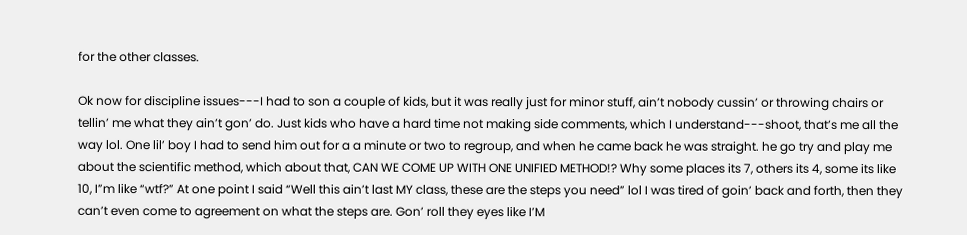for the other classes.

Ok now for discipline issues---I had to son a couple of kids, but it was really just for minor stuff, ain’t nobody cussin’ or throwing chairs or tellin’ me what they ain’t gon’ do. Just kids who have a hard time not making side comments, which I understand---shoot, that’s me all the way lol. One lil’ boy I had to send him out for a a minute or two to regroup, and when he came back he was straight. he go try and play me about the scientific method, which about that, CAN WE COME UP WITH ONE UNIFIED METHOD!? Why some places its 7, others its 4, some its like 10, I”m like “wtf?” At one point I said “Well this ain’t last MY class, these are the steps you need” lol I was tired of goin’ back and forth, then they can’t even come to agreement on what the steps are. Gon’ roll they eyes like I’M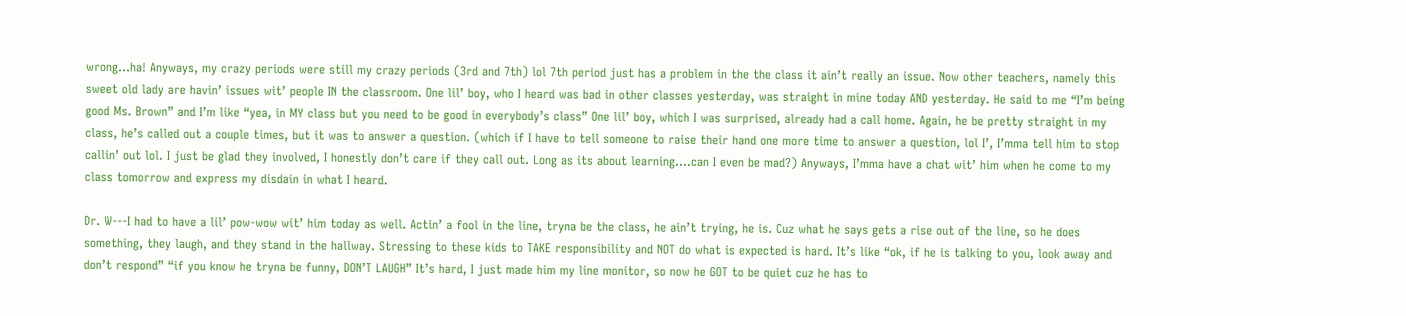wrong...ha! Anyways, my crazy periods were still my crazy periods (3rd and 7th) lol 7th period just has a problem in the the class it ain’t really an issue. Now other teachers, namely this sweet old lady are havin’ issues wit’ people IN the classroom. One lil’ boy, who I heard was bad in other classes yesterday, was straight in mine today AND yesterday. He said to me “I’m being good Ms. Brown” and I’m like “yea, in MY class but you need to be good in everybody’s class” One lil’ boy, which I was surprised, already had a call home. Again, he be pretty straight in my class, he’s called out a couple times, but it was to answer a question. (which if I have to tell someone to raise their hand one more time to answer a question, lol I’, I’mma tell him to stop callin’ out lol. I just be glad they involved, I honestly don’t care if they call out. Long as its about learning....can I even be mad?) Anyways, I’mma have a chat wit’ him when he come to my class tomorrow and express my disdain in what I heard.

Dr. W---I had to have a lil’ pow-wow wit’ him today as well. Actin’ a fool in the line, tryna be the class, he ain’t trying, he is. Cuz what he says gets a rise out of the line, so he does something, they laugh, and they stand in the hallway. Stressing to these kids to TAKE responsibility and NOT do what is expected is hard. It’s like “ok, if he is talking to you, look away and don’t respond” “if you know he tryna be funny, DON’T LAUGH” It’s hard, I just made him my line monitor, so now he GOT to be quiet cuz he has to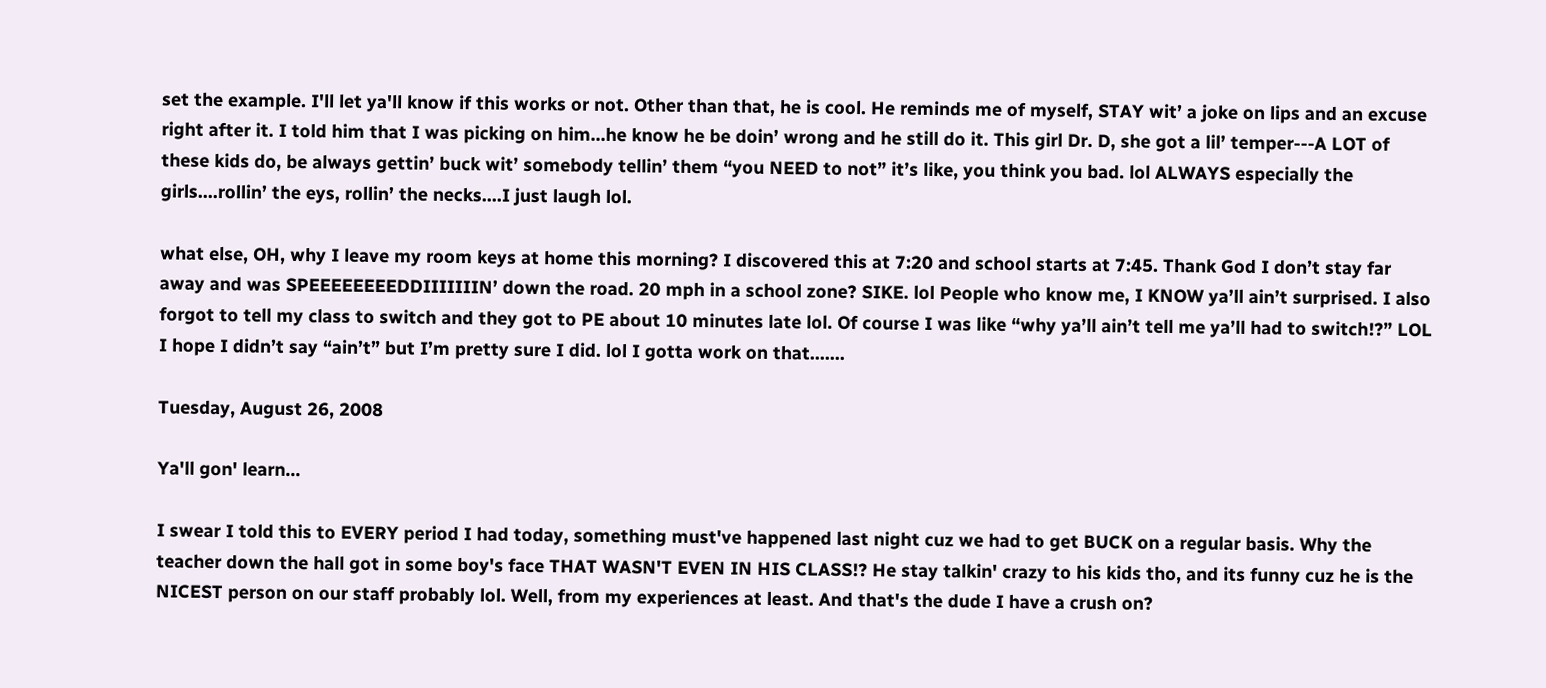set the example. I'll let ya'll know if this works or not. Other than that, he is cool. He reminds me of myself, STAY wit’ a joke on lips and an excuse right after it. I told him that I was picking on him...he know he be doin’ wrong and he still do it. This girl Dr. D, she got a lil’ temper---A LOT of these kids do, be always gettin’ buck wit’ somebody tellin’ them “you NEED to not” it’s like, you think you bad. lol ALWAYS especially the girls....rollin’ the eys, rollin’ the necks....I just laugh lol.

what else, OH, why I leave my room keys at home this morning? I discovered this at 7:20 and school starts at 7:45. Thank God I don’t stay far away and was SPEEEEEEEEDDIIIIIIIN’ down the road. 20 mph in a school zone? SIKE. lol People who know me, I KNOW ya’ll ain’t surprised. I also forgot to tell my class to switch and they got to PE about 10 minutes late lol. Of course I was like “why ya’ll ain’t tell me ya’ll had to switch!?” LOL I hope I didn’t say “ain’t” but I’m pretty sure I did. lol I gotta work on that.......

Tuesday, August 26, 2008

Ya'll gon' learn...

I swear I told this to EVERY period I had today, something must've happened last night cuz we had to get BUCK on a regular basis. Why the teacher down the hall got in some boy's face THAT WASN'T EVEN IN HIS CLASS!? He stay talkin' crazy to his kids tho, and its funny cuz he is the NICEST person on our staff probably lol. Well, from my experiences at least. And that's the dude I have a crush on?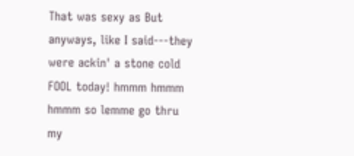That was sexy as But anyways, like I said---they were ackin' a stone cold FOOL today! hmmm hmmm hmmm so lemme go thru my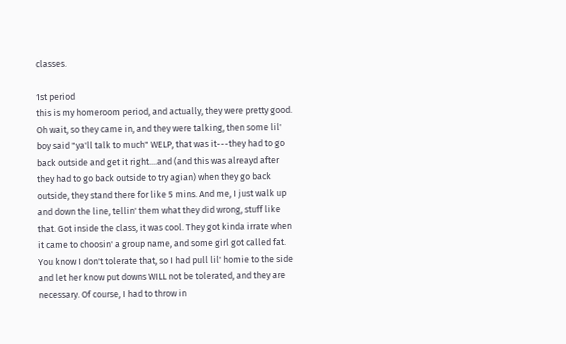classes.

1st period
this is my homeroom period, and actually, they were pretty good. Oh wait, so they came in, and they were talking, then some lil' boy said "ya'll talk to much" WELP, that was it---they had to go back outside and get it right....and (and this was alreayd after they had to go back outside to try agian) when they go back outside, they stand there for like 5 mins. And me, I just walk up and down the line, tellin' them what they did wrong, stuff like that. Got inside the class, it was cool. They got kinda irrate when it came to choosin' a group name, and some girl got called fat. You know I don't tolerate that, so I had pull lil' homie to the side and let her know put downs WILL not be tolerated, and they are necessary. Of course, I had to throw in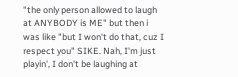"the only person allowed to laugh at ANYBODY is ME" but then i was like "but I won't do that, cuz I respect you" SIKE. Nah, I'm just playin', I don't be laughing at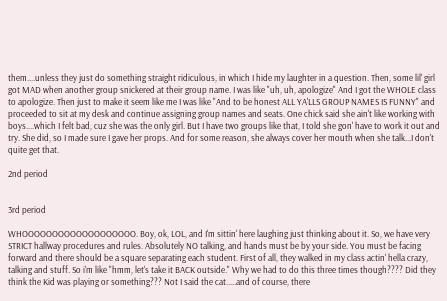them....unless they just do something straight ridiculous, in which I hide my laughter in a question. Then, some lil' girl got MAD when another group snickered at their group name. I was like "uh, uh, apologize" And I got the WHOLE class to apologize. Then just to make it seem like me I was like "And to be honest ALL YA'LLS GROUP NAMES IS FUNNY" and proceeded to sit at my desk and continue assigning group names and seats. One chick said she ain't like working with boys....which I felt bad, cuz she was the only girl. But I have two groups like that, I told she gon' have to work it out and try. She did, so I made sure I gave her props. And for some reason, she always cover her mouth when she talk...I don't quite get that.

2nd period


3rd period

WHOOOOOOOOOOOOOOOOOOO. Boy, ok, LOL, and I'm sittin' here laughing just thinking about it. So, we have very STRICT hallway procedures and rules. Absolutely NO talking, and hands must be by your side. You must be facing forward and there should be a square separating each student. First of all, they walked in my class actin' hella crazy, talking and stuff. So i'm like "hmm, let's take it BACK outside." Why we had to do this three times though???? Did they think the Kid was playing or something??? Not I said the cat.....and of course, there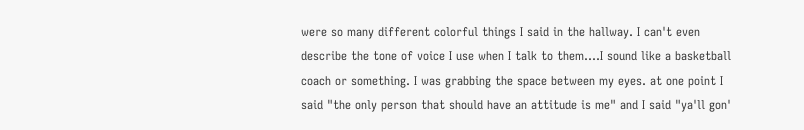were so many different colorful things I said in the hallway. I can't even describe the tone of voice I use when I talk to them....I sound like a basketball coach or something. I was grabbing the space between my eyes. at one point I said "the only person that should have an attitude is me" and I said "ya'll gon'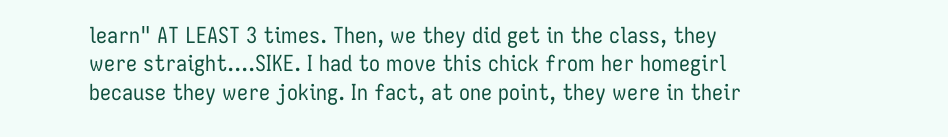learn" AT LEAST 3 times. Then, we they did get in the class, they were straight....SIKE. I had to move this chick from her homegirl because they were joking. In fact, at one point, they were in their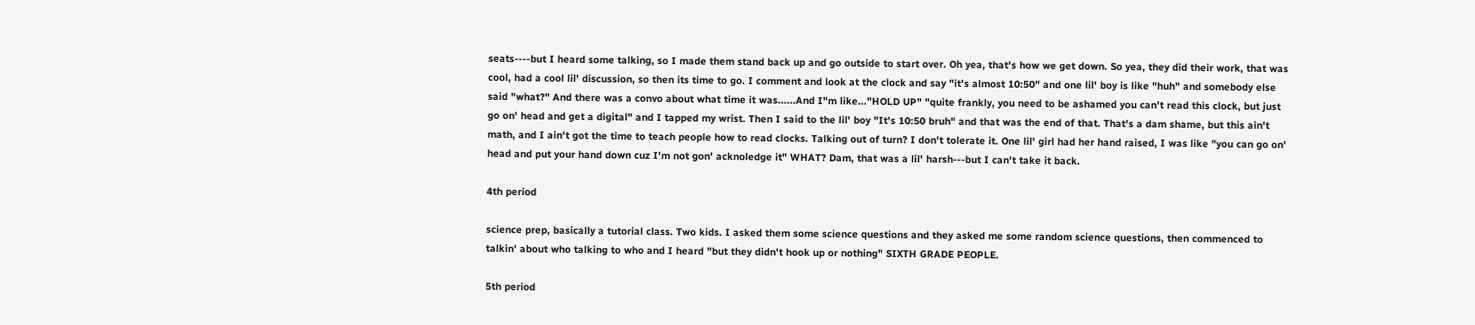seats----but I heard some talking, so I made them stand back up and go outside to start over. Oh yea, that's how we get down. So yea, they did their work, that was cool, had a cool lil' discussion, so then its time to go. I comment and look at the clock and say "it's almost 10:50" and one lil' boy is like "huh" and somebody else said "what?" And there was a convo about what time it was......And I"m like..."HOLD UP" "quite frankly, you need to be ashamed you can't read this clock, but just go on' head and get a digital" and I tapped my wrist. Then I said to the lil' boy "It's 10:50 bruh" and that was the end of that. That's a dam shame, but this ain't math, and I ain't got the time to teach people how to read clocks. Talking out of turn? I don't tolerate it. One lil' girl had her hand raised, I was like "you can go on' head and put your hand down cuz I'm not gon' acknoledge it" WHAT? Dam, that was a lil' harsh---but I can't take it back.

4th period

science prep, basically a tutorial class. Two kids. I asked them some science questions and they asked me some random science questions, then commenced to talkin' about who talking to who and I heard "but they didn't hook up or nothing" SIXTH GRADE PEOPLE.

5th period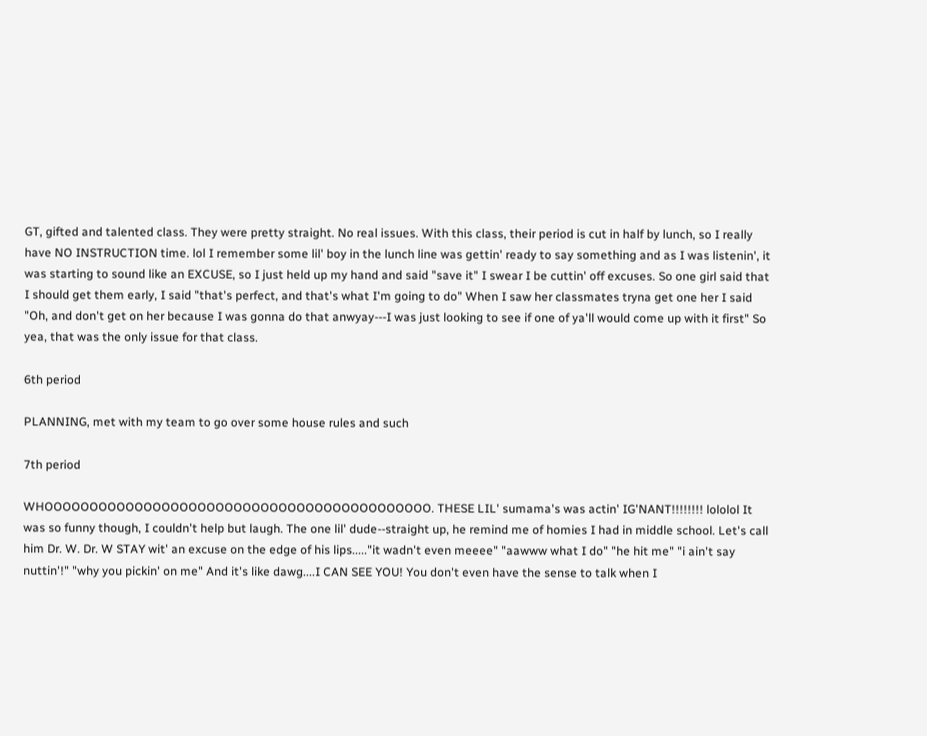GT, gifted and talented class. They were pretty straight. No real issues. With this class, their period is cut in half by lunch, so I really have NO INSTRUCTION time. lol I remember some lil' boy in the lunch line was gettin' ready to say something and as I was listenin', it was starting to sound like an EXCUSE, so I just held up my hand and said "save it" I swear I be cuttin' off excuses. So one girl said that I should get them early, I said "that's perfect, and that's what I'm going to do" When I saw her classmates tryna get one her I said "Oh, and don't get on her because I was gonna do that anwyay---I was just looking to see if one of ya'll would come up with it first" So yea, that was the only issue for that class.

6th period

PLANNING, met with my team to go over some house rules and such

7th period

WHOOOOOOOOOOOOOOOOOOOOOOOOOOOOOOOOOOOOOOOOOOO. THESE LIL' sumama's was actin' IG'NANT!!!!!!!! lololol It was so funny though, I couldn't help but laugh. The one lil' dude--straight up, he remind me of homies I had in middle school. Let's call him Dr. W. Dr. W STAY wit' an excuse on the edge of his lips....."it wadn't even meeee" "aawww what I do" "he hit me" "i ain't say nuttin'!" "why you pickin' on me" And it's like dawg....I CAN SEE YOU! You don't even have the sense to talk when I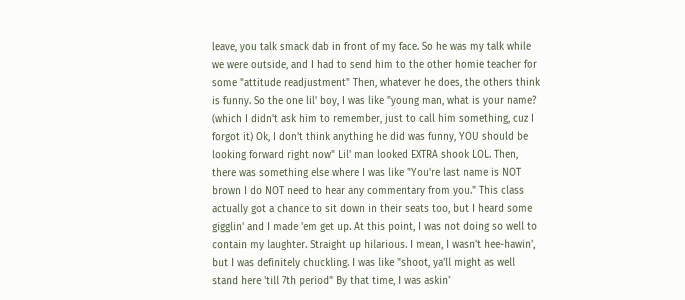leave, you talk smack dab in front of my face. So he was my talk while we were outside, and I had to send him to the other homie teacher for some "attitude readjustment" Then, whatever he does, the others think is funny. So the one lil' boy, I was like "young man, what is your name? (which I didn't ask him to remember, just to call him something, cuz I forgot it) Ok, I don't think anything he did was funny, YOU should be looking forward right now" Lil' man looked EXTRA shook LOL. Then, there was something else where I was like "You're last name is NOT brown I do NOT need to hear any commentary from you." This class actually got a chance to sit down in their seats too, but I heard some gigglin' and I made 'em get up. At this point, I was not doing so well to contain my laughter. Straight up hilarious. I mean, I wasn't hee-hawin', but I was definitely chuckling. I was like "shoot, ya'll might as well stand here 'till 7th period" By that time, I was askin'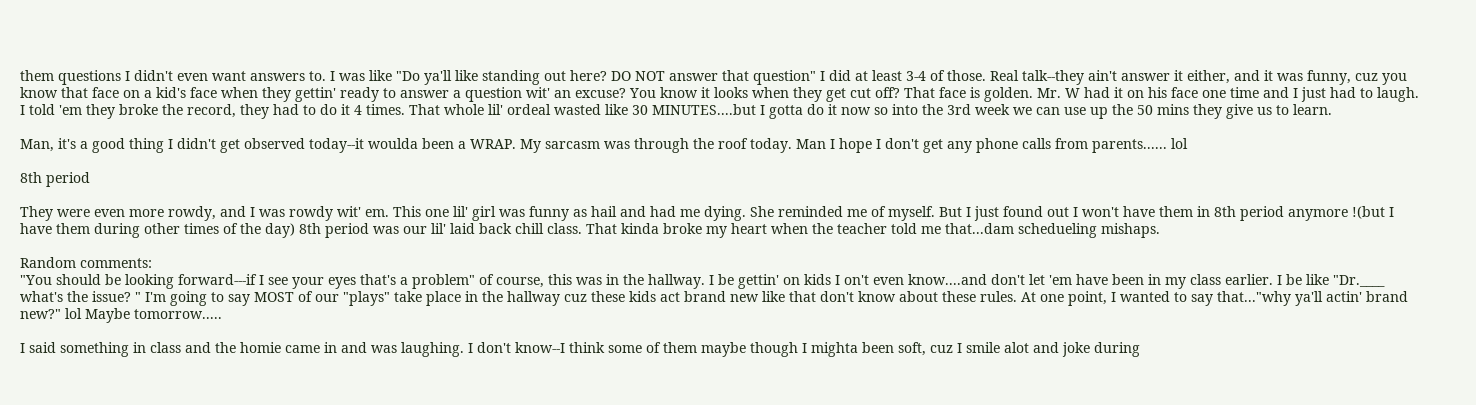them questions I didn't even want answers to. I was like "Do ya'll like standing out here? DO NOT answer that question" I did at least 3-4 of those. Real talk--they ain't answer it either, and it was funny, cuz you know that face on a kid's face when they gettin' ready to answer a question wit' an excuse? You know it looks when they get cut off? That face is golden. Mr. W had it on his face one time and I just had to laugh. I told 'em they broke the record, they had to do it 4 times. That whole lil' ordeal wasted like 30 MINUTES....but I gotta do it now so into the 3rd week we can use up the 50 mins they give us to learn.

Man, it's a good thing I didn't get observed today--it woulda been a WRAP. My sarcasm was through the roof today. Man I hope I don't get any phone calls from parents...... lol

8th period

They were even more rowdy, and I was rowdy wit' em. This one lil' girl was funny as hail and had me dying. She reminded me of myself. But I just found out I won't have them in 8th period anymore !(but I have them during other times of the day) 8th period was our lil' laid back chill class. That kinda broke my heart when the teacher told me that...dam schedueling mishaps.

Random comments:
"You should be looking forward---if I see your eyes that's a problem" of course, this was in the hallway. I be gettin' on kids I on't even know....and don't let 'em have been in my class earlier. I be like "Dr.____ what's the issue? " I'm going to say MOST of our "plays" take place in the hallway cuz these kids act brand new like that don't know about these rules. At one point, I wanted to say that..."why ya'll actin' brand new?" lol Maybe tomorrow.....

I said something in class and the homie came in and was laughing. I don't know--I think some of them maybe though I mighta been soft, cuz I smile alot and joke during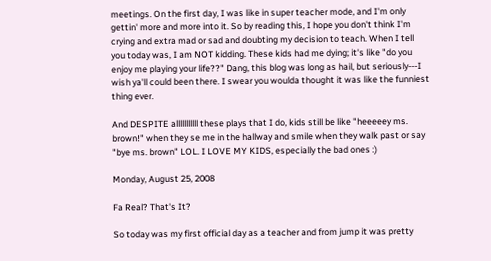meetings. On the first day, I was like in super teacher mode, and I'm only gettin' more and more into it. So by reading this, I hope you don't think I'm crying and extra mad or sad and doubting my decision to teach. When I tell you today was, I am NOT kidding. These kids had me dying; it's like "do you enjoy me playing your life??" Dang, this blog was long as hail, but seriously---I wish ya'll could been there. I swear you woulda thought it was like the funniest thing ever.

And DESPITE alllllllllll these plays that I do, kids still be like "heeeeey ms. brown!" when they se me in the hallway and smile when they walk past or say "bye ms. brown" LOL. I LOVE MY KIDS, especially the bad ones :)

Monday, August 25, 2008

Fa Real? That's It?

So today was my first official day as a teacher and from jump it was pretty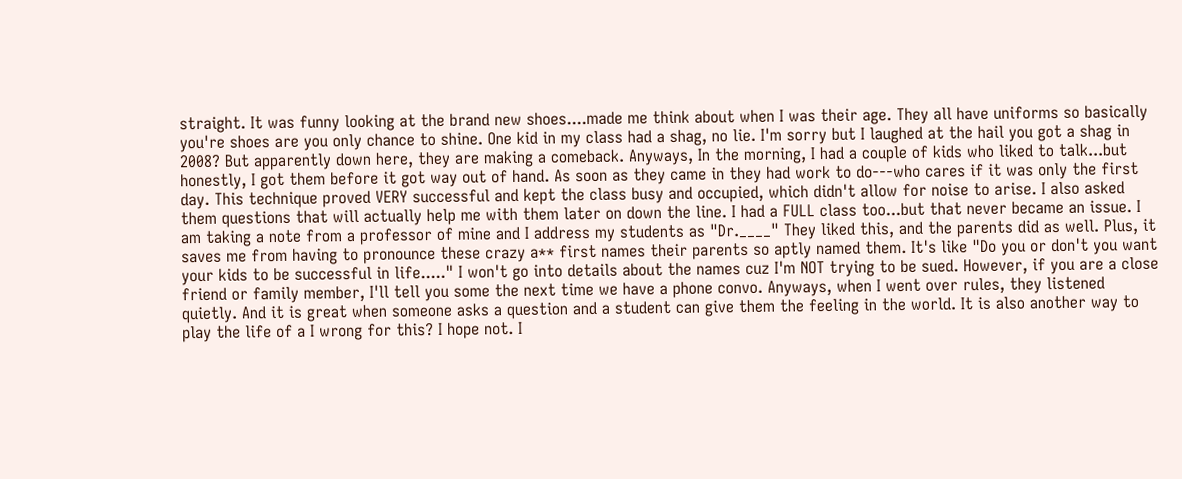straight. It was funny looking at the brand new shoes....made me think about when I was their age. They all have uniforms so basically you're shoes are you only chance to shine. One kid in my class had a shag, no lie. I'm sorry but I laughed at the hail you got a shag in 2008? But apparently down here, they are making a comeback. Anyways, In the morning, I had a couple of kids who liked to talk...but honestly, I got them before it got way out of hand. As soon as they came in they had work to do---who cares if it was only the first day. This technique proved VERY successful and kept the class busy and occupied, which didn't allow for noise to arise. I also asked them questions that will actually help me with them later on down the line. I had a FULL class too...but that never became an issue. I am taking a note from a professor of mine and I address my students as "Dr.____" They liked this, and the parents did as well. Plus, it saves me from having to pronounce these crazy a** first names their parents so aptly named them. It's like "Do you or don't you want your kids to be successful in life....." I won't go into details about the names cuz I'm NOT trying to be sued. However, if you are a close friend or family member, I'll tell you some the next time we have a phone convo. Anyways, when I went over rules, they listened quietly. And it is great when someone asks a question and a student can give them the feeling in the world. It is also another way to play the life of a I wrong for this? I hope not. I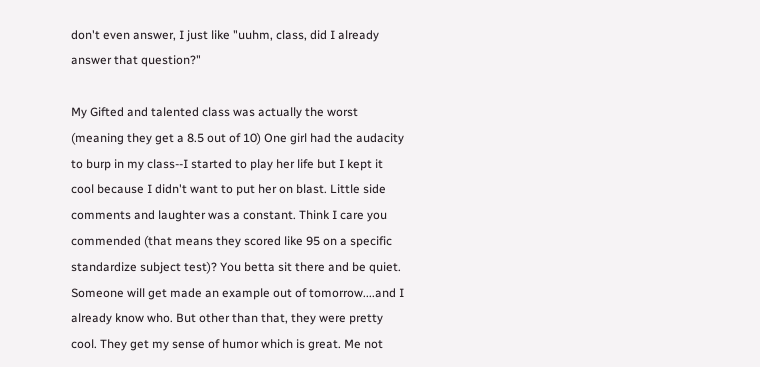don't even answer, I just like "uuhm, class, did I already answer that question?"

My Gifted and talented class was actually the worst (meaning they get a 8.5 out of 10) One girl had the audacity to burp in my class--I started to play her life but I kept it cool because I didn't want to put her on blast. Little side comments and laughter was a constant. Think I care you commended (that means they scored like 95 on a specific standardize subject test)? You betta sit there and be quiet. Someone will get made an example out of tomorrow....and I already know who. But other than that, they were pretty cool. They get my sense of humor which is great. Me not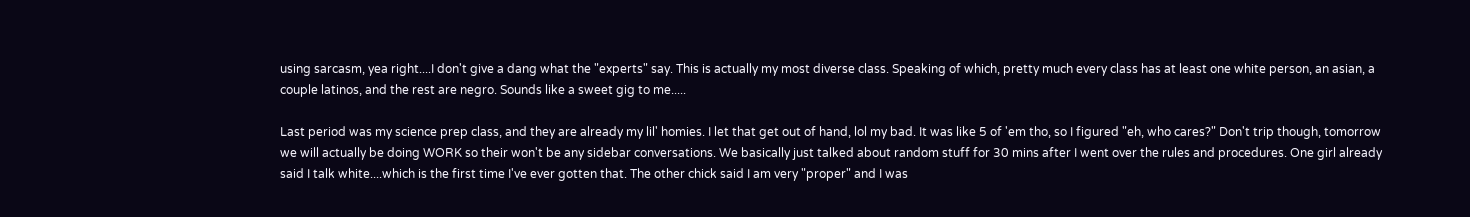using sarcasm, yea right....I don't give a dang what the "experts" say. This is actually my most diverse class. Speaking of which, pretty much every class has at least one white person, an asian, a couple latinos, and the rest are negro. Sounds like a sweet gig to me.....

Last period was my science prep class, and they are already my lil' homies. I let that get out of hand, lol my bad. It was like 5 of 'em tho, so I figured "eh, who cares?" Don't trip though, tomorrow we will actually be doing WORK so their won't be any sidebar conversations. We basically just talked about random stuff for 30 mins after I went over the rules and procedures. One girl already said I talk white....which is the first time I've ever gotten that. The other chick said I am very "proper" and I was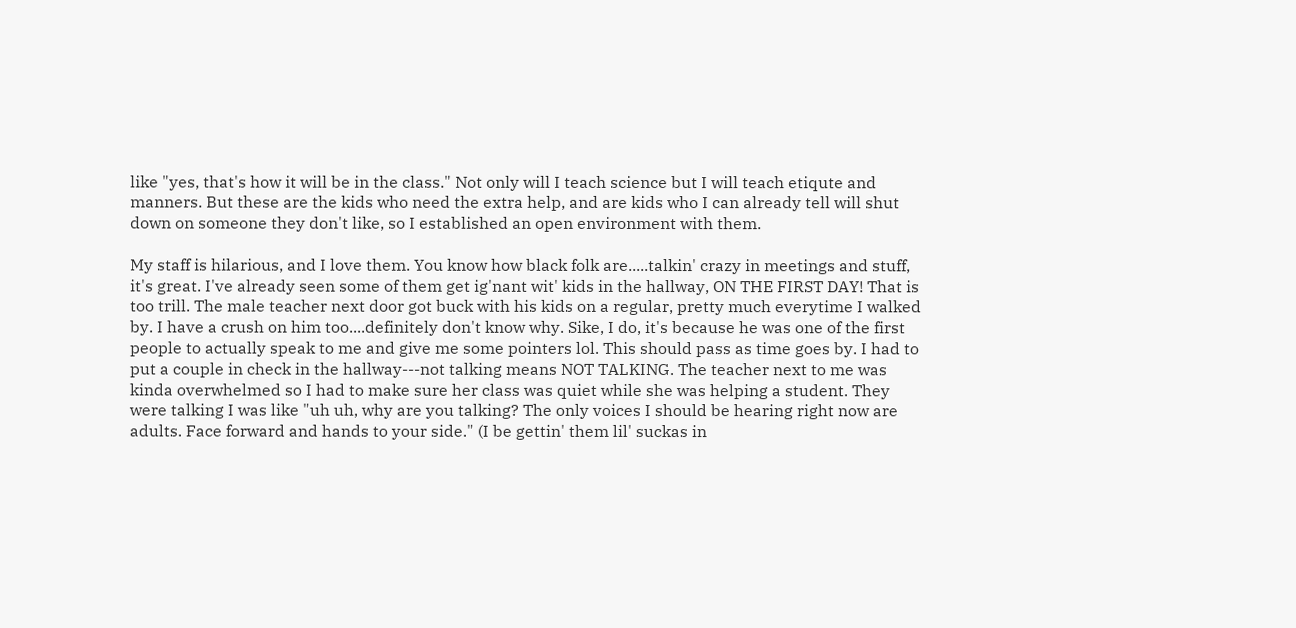like "yes, that's how it will be in the class." Not only will I teach science but I will teach etiqute and manners. But these are the kids who need the extra help, and are kids who I can already tell will shut down on someone they don't like, so I established an open environment with them.

My staff is hilarious, and I love them. You know how black folk are.....talkin' crazy in meetings and stuff, it's great. I've already seen some of them get ig'nant wit' kids in the hallway, ON THE FIRST DAY! That is too trill. The male teacher next door got buck with his kids on a regular, pretty much everytime I walked by. I have a crush on him too....definitely don't know why. Sike, I do, it's because he was one of the first people to actually speak to me and give me some pointers lol. This should pass as time goes by. I had to put a couple in check in the hallway---not talking means NOT TALKING. The teacher next to me was kinda overwhelmed so I had to make sure her class was quiet while she was helping a student. They were talking I was like "uh uh, why are you talking? The only voices I should be hearing right now are adults. Face forward and hands to your side." (I be gettin' them lil' suckas in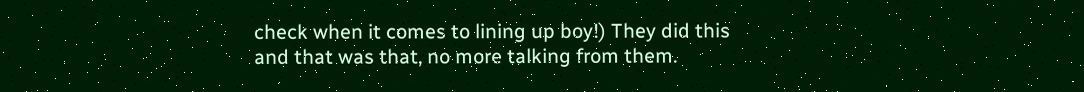check when it comes to lining up boy!) They did this and that was that, no more talking from them.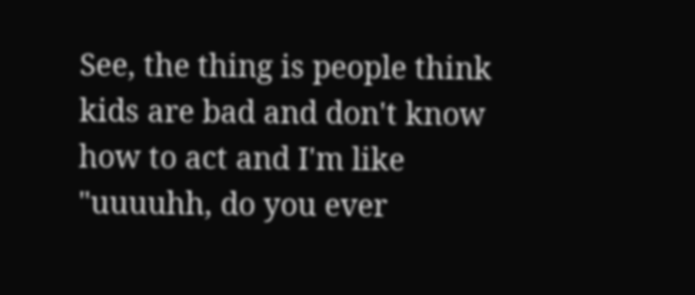See, the thing is people think kids are bad and don't know how to act and I'm like "uuuuhh, do you ever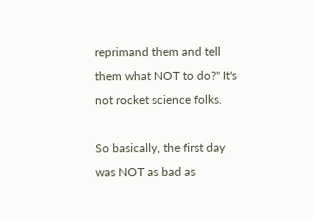reprimand them and tell them what NOT to do?" It's not rocket science folks.

So basically, the first day was NOT as bad as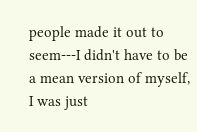people made it out to seem---I didn't have to be a mean version of myself, I was just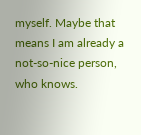myself. Maybe that means I am already a not-so-nice person, who knows.